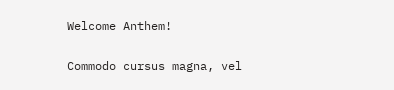Welcome Anthem!

Commodo cursus magna, vel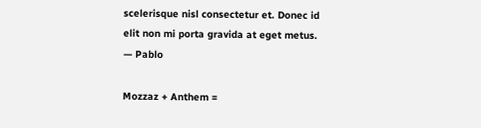scelerisque nisl consectetur et. Donec id elit non mi porta gravida at eget metus.
— Pablo

Mozzaz + Anthem =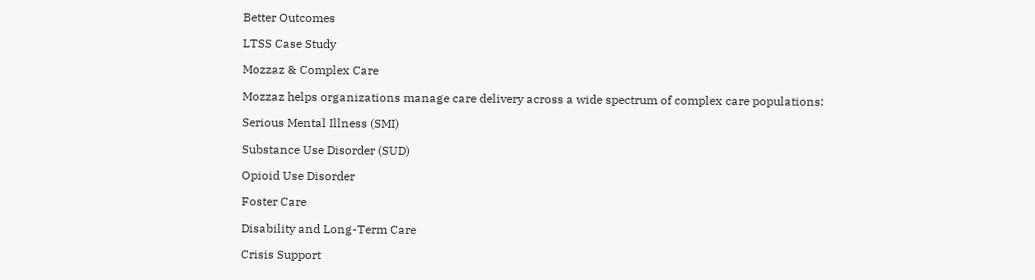Better Outcomes

LTSS Case Study

Mozzaz & Complex Care

Mozzaz helps organizations manage care delivery across a wide spectrum of complex care populations:

Serious Mental Illness (SMI)

Substance Use Disorder (SUD)

Opioid Use Disorder

Foster Care

Disability and Long-Term Care

Crisis Support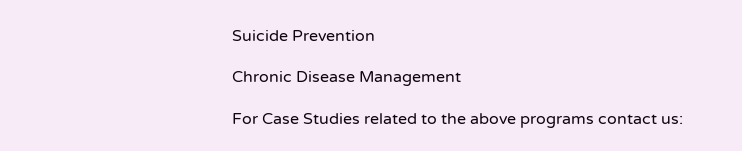Suicide Prevention

Chronic Disease Management

For Case Studies related to the above programs contact us: